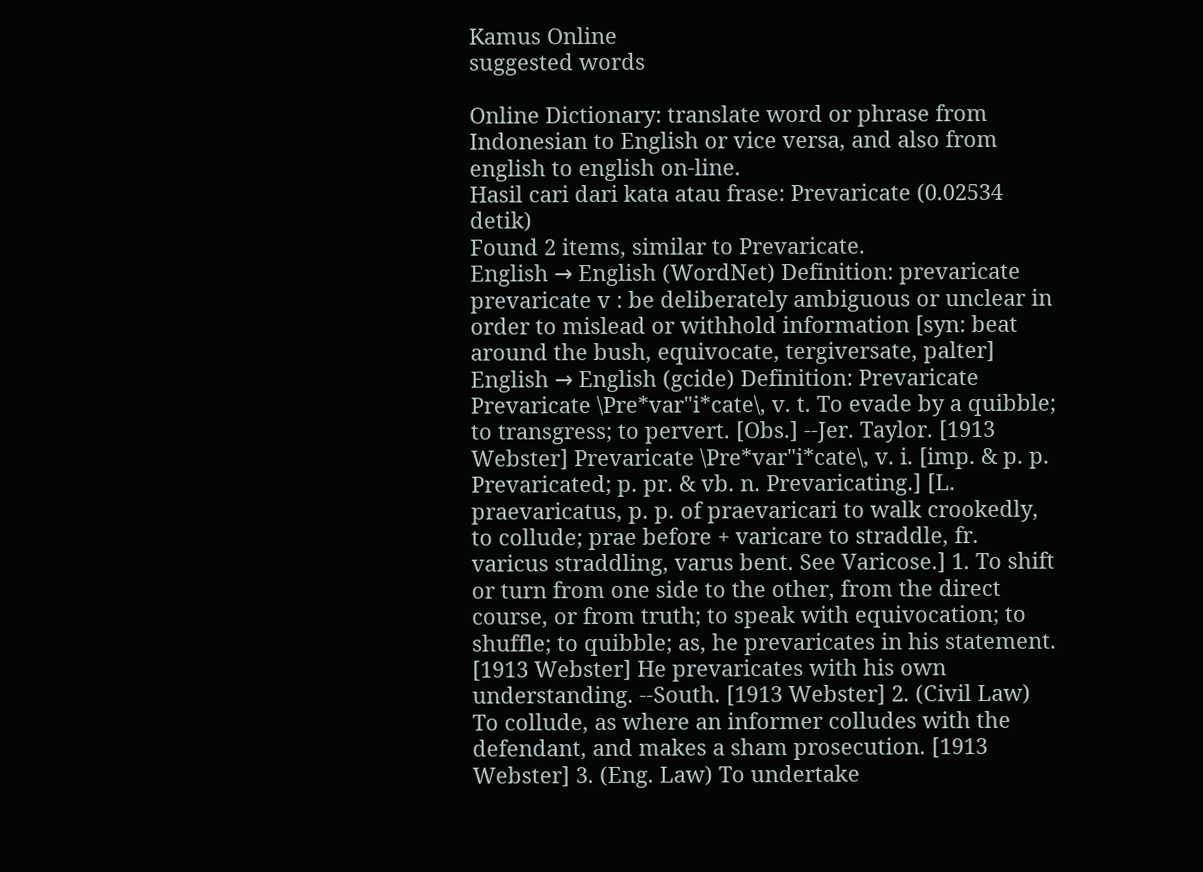Kamus Online
suggested words

Online Dictionary: translate word or phrase from Indonesian to English or vice versa, and also from english to english on-line.
Hasil cari dari kata atau frase: Prevaricate (0.02534 detik)
Found 2 items, similar to Prevaricate.
English → English (WordNet) Definition: prevaricate prevaricate v : be deliberately ambiguous or unclear in order to mislead or withhold information [syn: beat around the bush, equivocate, tergiversate, palter]
English → English (gcide) Definition: Prevaricate Prevaricate \Pre*var"i*cate\, v. t. To evade by a quibble; to transgress; to pervert. [Obs.] --Jer. Taylor. [1913 Webster] Prevaricate \Pre*var"i*cate\, v. i. [imp. & p. p. Prevaricated; p. pr. & vb. n. Prevaricating.] [L. praevaricatus, p. p. of praevaricari to walk crookedly, to collude; prae before + varicare to straddle, fr. varicus straddling, varus bent. See Varicose.] 1. To shift or turn from one side to the other, from the direct course, or from truth; to speak with equivocation; to shuffle; to quibble; as, he prevaricates in his statement. [1913 Webster] He prevaricates with his own understanding. --South. [1913 Webster] 2. (Civil Law) To collude, as where an informer colludes with the defendant, and makes a sham prosecution. [1913 Webster] 3. (Eng. Law) To undertake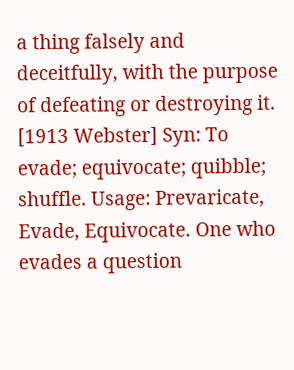a thing falsely and deceitfully, with the purpose of defeating or destroying it. [1913 Webster] Syn: To evade; equivocate; quibble; shuffle. Usage: Prevaricate, Evade, Equivocate. One who evades a question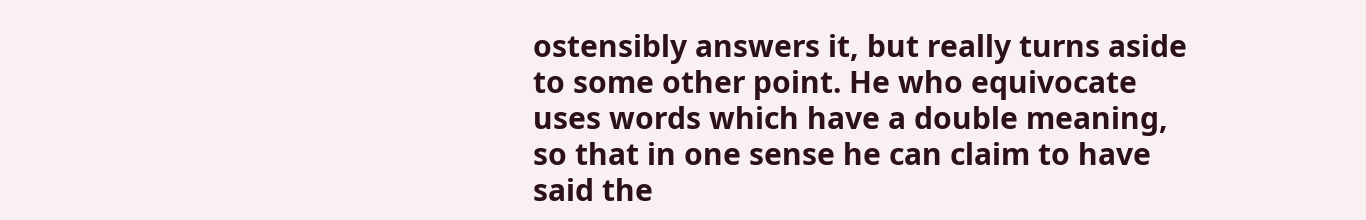ostensibly answers it, but really turns aside to some other point. He who equivocate uses words which have a double meaning, so that in one sense he can claim to have said the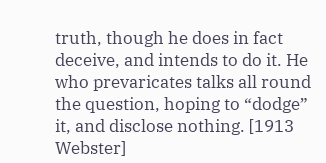truth, though he does in fact deceive, and intends to do it. He who prevaricates talks all round the question, hoping to “dodge” it, and disclose nothing. [1913 Webster]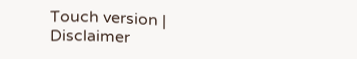Touch version | Disclaimer